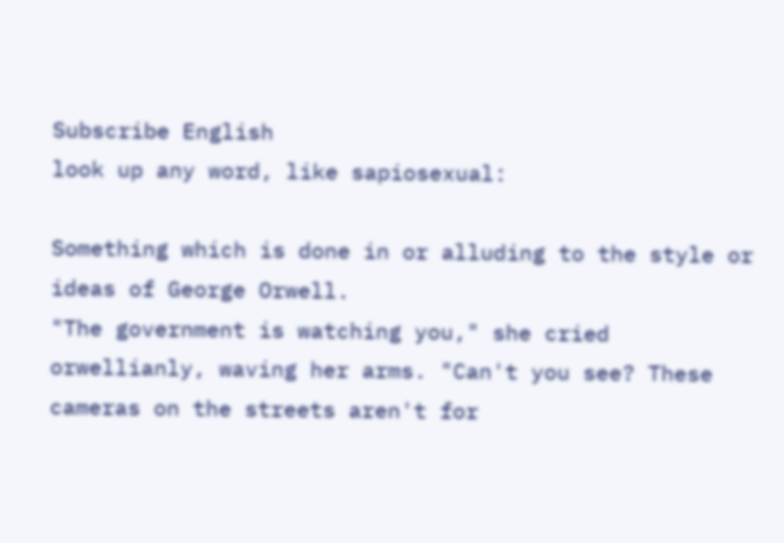Subscribe English
look up any word, like sapiosexual:

Something which is done in or alluding to the style or ideas of George Orwell.
"The government is watching you," she cried orwellianly, waving her arms. "Can't you see? These cameras on the streets aren't for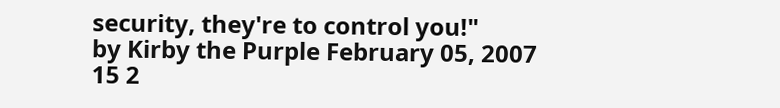security, they're to control you!"
by Kirby the Purple February 05, 2007
15 2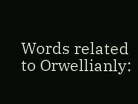Words related to Orwellianly: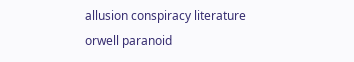allusion conspiracy literature orwell paranoid